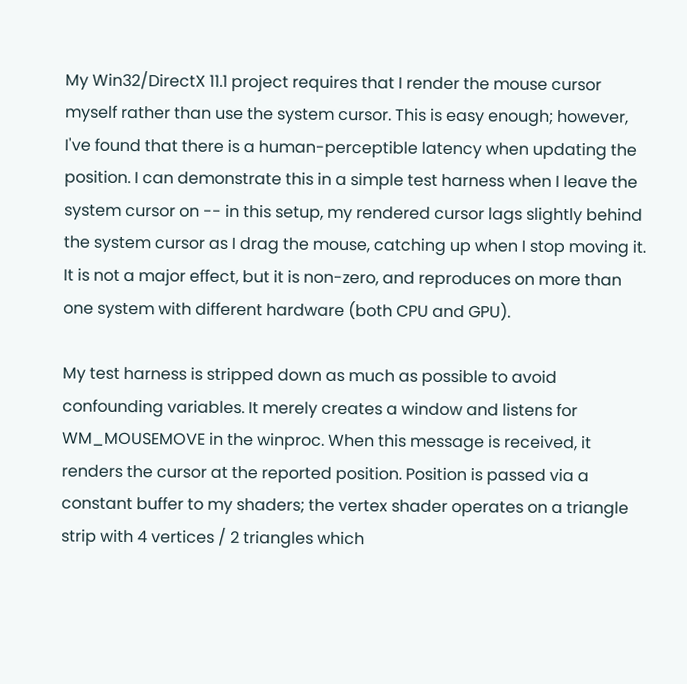My Win32/DirectX 11.1 project requires that I render the mouse cursor myself rather than use the system cursor. This is easy enough; however, I've found that there is a human-perceptible latency when updating the position. I can demonstrate this in a simple test harness when I leave the system cursor on -- in this setup, my rendered cursor lags slightly behind the system cursor as I drag the mouse, catching up when I stop moving it. It is not a major effect, but it is non-zero, and reproduces on more than one system with different hardware (both CPU and GPU).

My test harness is stripped down as much as possible to avoid confounding variables. It merely creates a window and listens for WM_MOUSEMOVE in the winproc. When this message is received, it renders the cursor at the reported position. Position is passed via a constant buffer to my shaders; the vertex shader operates on a triangle strip with 4 vertices / 2 triangles which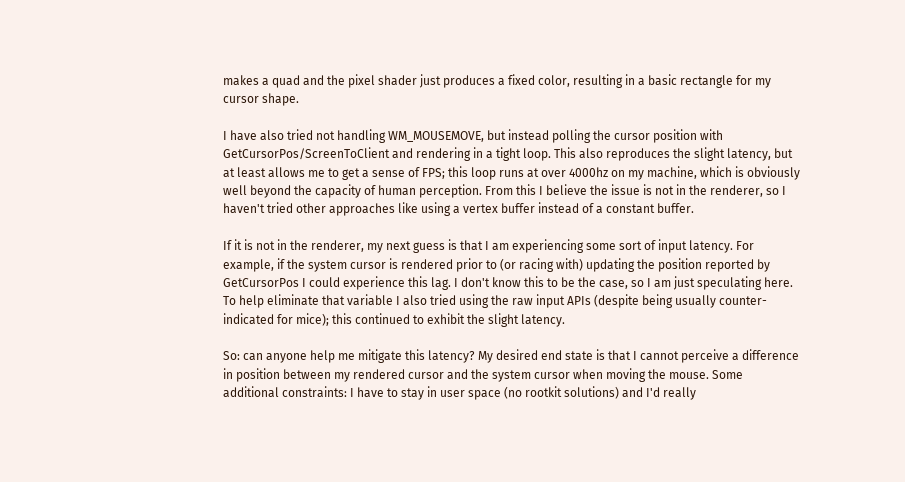makes a quad and the pixel shader just produces a fixed color, resulting in a basic rectangle for my cursor shape.

I have also tried not handling WM_MOUSEMOVE, but instead polling the cursor position with GetCursorPos/ScreenToClient and rendering in a tight loop. This also reproduces the slight latency, but at least allows me to get a sense of FPS; this loop runs at over 4000hz on my machine, which is obviously well beyond the capacity of human perception. From this I believe the issue is not in the renderer, so I haven't tried other approaches like using a vertex buffer instead of a constant buffer.

If it is not in the renderer, my next guess is that I am experiencing some sort of input latency. For example, if the system cursor is rendered prior to (or racing with) updating the position reported by GetCursorPos I could experience this lag. I don't know this to be the case, so I am just speculating here. To help eliminate that variable I also tried using the raw input APIs (despite being usually counter-indicated for mice); this continued to exhibit the slight latency.

So: can anyone help me mitigate this latency? My desired end state is that I cannot perceive a difference in position between my rendered cursor and the system cursor when moving the mouse. Some additional constraints: I have to stay in user space (no rootkit solutions) and I'd really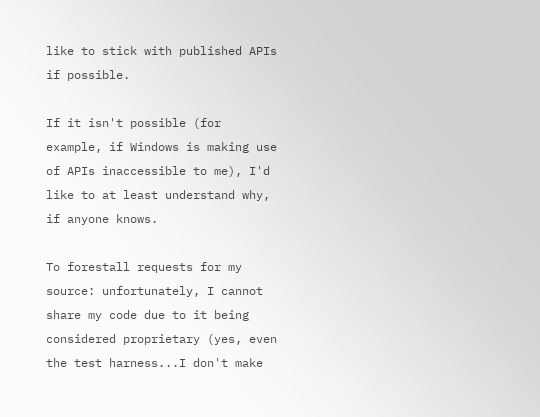like to stick with published APIs if possible.

If it isn't possible (for example, if Windows is making use of APIs inaccessible to me), I'd like to at least understand why, if anyone knows.

To forestall requests for my source: unfortunately, I cannot share my code due to it being considered proprietary (yes, even the test harness...I don't make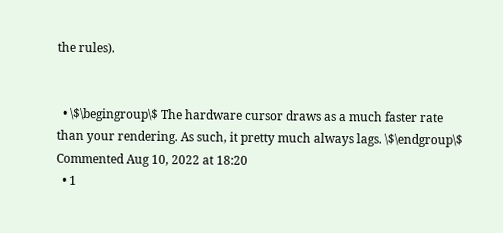the rules).


  • \$\begingroup\$ The hardware cursor draws as a much faster rate than your rendering. As such, it pretty much always lags. \$\endgroup\$ Commented Aug 10, 2022 at 18:20
  • 1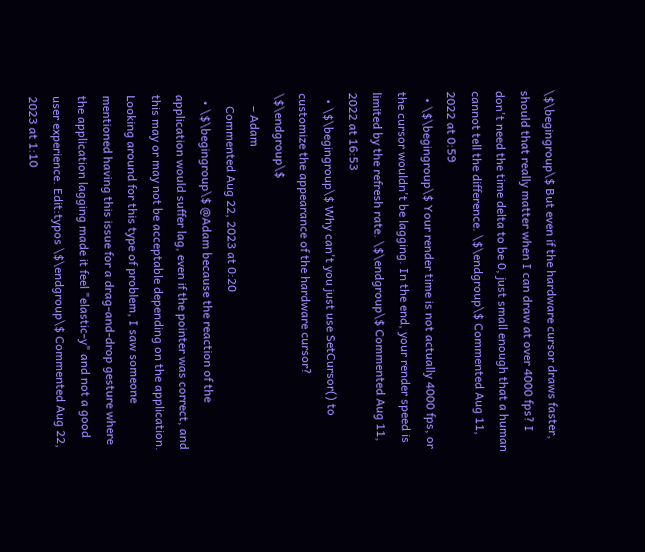\$\begingroup\$ But even if the hardware cursor draws faster, should that really matter when I can draw at over 4000 fps? I don't need the time delta to be 0, just small enough that a human cannot tell the difference. \$\endgroup\$ Commented Aug 11, 2022 at 0:59
  • \$\begingroup\$ Your render time is not actually 4000 fps, or the cursor wouldn't be lagging. In the end, your render speed is limited by the refresh rate. \$\endgroup\$ Commented Aug 11, 2022 at 16:53
  • \$\begingroup\$ Why can't you just use SetCursor() to customize the appearance of the hardware cursor? \$\endgroup\$
    – Adam
    Commented Aug 22, 2023 at 0:20
  • \$\begingroup\$ @Adam because the reaction of the application would suffer lag, even if the pointer was correct, and this may or may not be acceptable depending on the application. Looking around for this type of problem, I saw someone mentioned having this issue for a drag-and-drop gesture where the application lagging made it feel "elastic-y" and not a good user experience. Edit:typos \$\endgroup\$ Commented Aug 22, 2023 at 1:10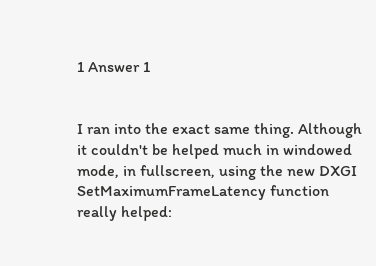1 Answer 1


I ran into the exact same thing. Although it couldn't be helped much in windowed mode, in fullscreen, using the new DXGI SetMaximumFrameLatency function really helped: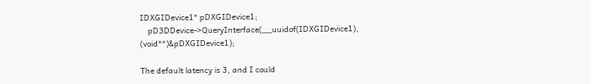IDXGIDevice1* pDXGIDevice1;
    pD3DDevice->QueryInterface(__uuidof(IDXGIDevice1), (void**)&pDXGIDevice1);

The default latency is 3, and I could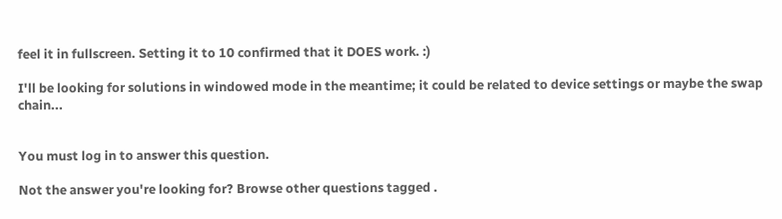feel it in fullscreen. Setting it to 10 confirmed that it DOES work. :)

I'll be looking for solutions in windowed mode in the meantime; it could be related to device settings or maybe the swap chain...


You must log in to answer this question.

Not the answer you're looking for? Browse other questions tagged .